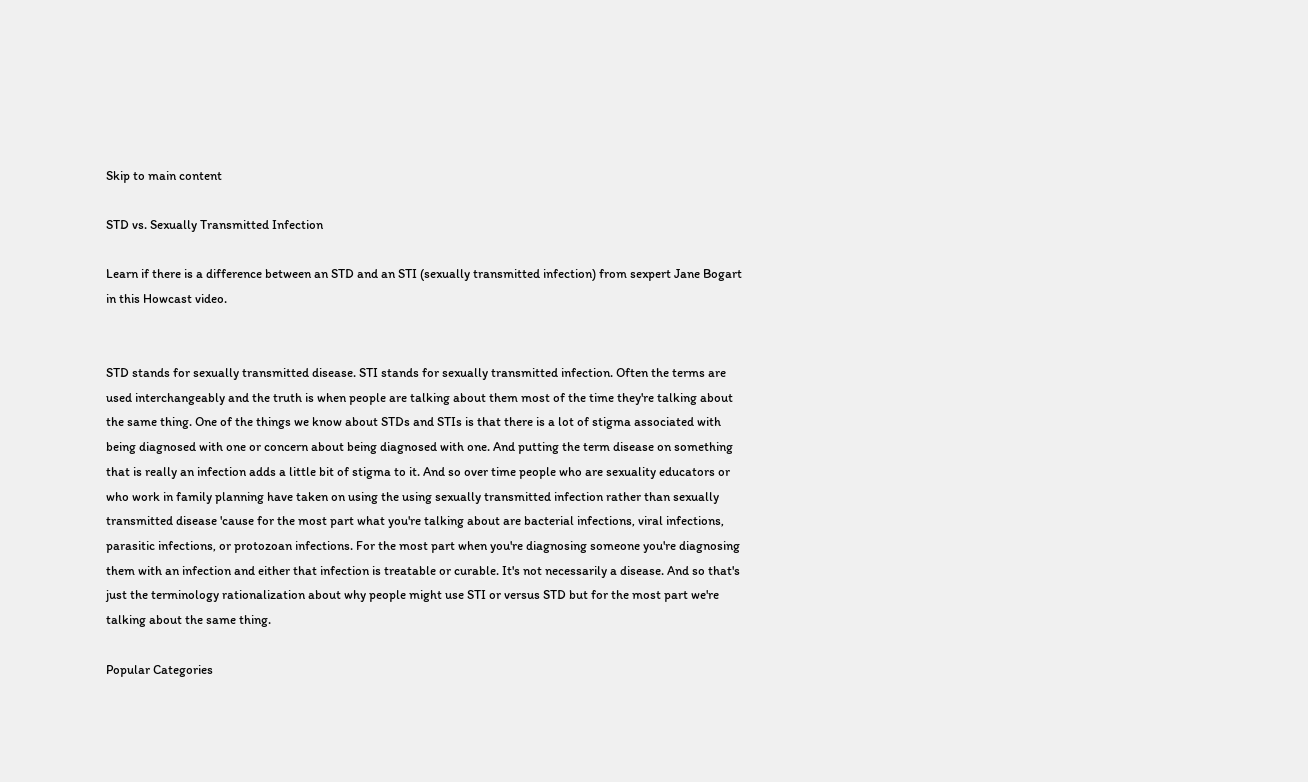Skip to main content

STD vs. Sexually Transmitted Infection

Learn if there is a difference between an STD and an STI (sexually transmitted infection) from sexpert Jane Bogart in this Howcast video.


STD stands for sexually transmitted disease. STI stands for sexually transmitted infection. Often the terms are used interchangeably and the truth is when people are talking about them most of the time they're talking about the same thing. One of the things we know about STDs and STIs is that there is a lot of stigma associated with being diagnosed with one or concern about being diagnosed with one. And putting the term disease on something that is really an infection adds a little bit of stigma to it. And so over time people who are sexuality educators or who work in family planning have taken on using the using sexually transmitted infection rather than sexually transmitted disease 'cause for the most part what you're talking about are bacterial infections, viral infections, parasitic infections, or protozoan infections. For the most part when you're diagnosing someone you're diagnosing them with an infection and either that infection is treatable or curable. It's not necessarily a disease. And so that's just the terminology rationalization about why people might use STI or versus STD but for the most part we're talking about the same thing.

Popular Categories